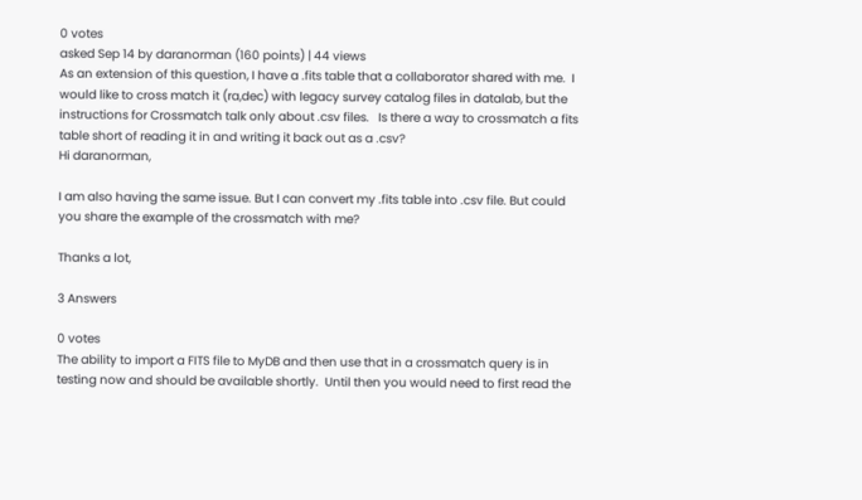0 votes
asked Sep 14 by daranorman (160 points) | 44 views
As an extension of this question, I have a .fits table that a collaborator shared with me.  I would like to cross match it (ra,dec) with legacy survey catalog files in datalab, but the instructions for Crossmatch talk only about .csv files.   Is there a way to crossmatch a fits table short of reading it in and writing it back out as a .csv?
Hi daranorman,

I am also having the same issue. But I can convert my .fits table into .csv file. But could you share the example of the crossmatch with me?

Thanks a lot,

3 Answers

0 votes
The ability to import a FITS file to MyDB and then use that in a crossmatch query is in testing now and should be available shortly.  Until then you would need to first read the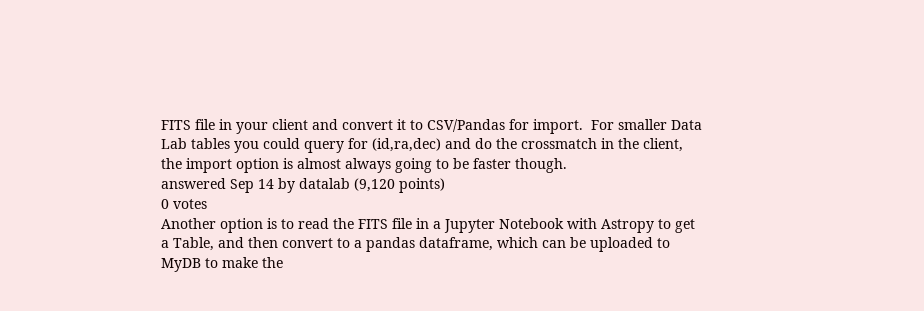FITS file in your client and convert it to CSV/Pandas for import.  For smaller Data Lab tables you could query for (id,ra,dec) and do the crossmatch in the client, the import option is almost always going to be faster though.
answered Sep 14 by datalab (9,120 points)
0 votes
Another option is to read the FITS file in a Jupyter Notebook with Astropy to get a Table, and then convert to a pandas dataframe, which can be uploaded to MyDB to make the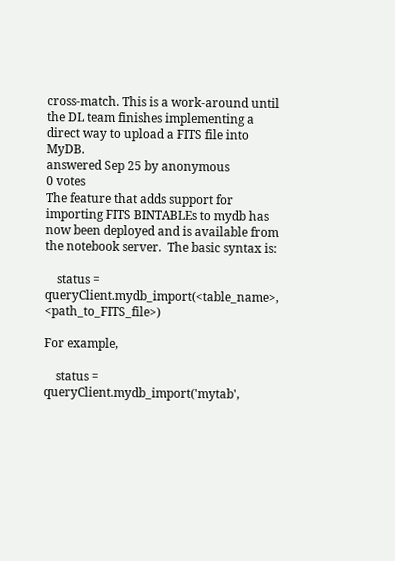cross-match. This is a work-around until the DL team finishes implementing a direct way to upload a FITS file into MyDB.
answered Sep 25 by anonymous
0 votes
The feature that adds support for importing FITS BINTABLEs to mydb has now been deployed and is available from the notebook server.  The basic syntax is:

    status = queryClient.mydb_import(<table_name>, <path_to_FITS_file>)

For example,

    status = queryClient.mydb_import('mytab',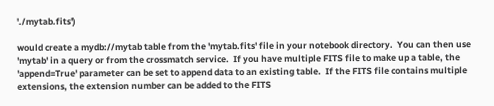'./mytab.fits')

would create a mydb://mytab table from the 'mytab.fits' file in your notebook directory.  You can then use 'mytab' in a query or from the crossmatch service.  If you have multiple FITS file to make up a table, the 'append=True' parameter can be set to append data to an existing table.  If the FITS file contains multiple extensions, the extension number can be added to the FITS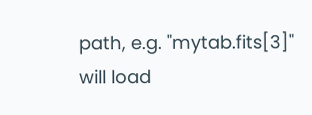path, e.g. "mytab.fits[3]" will load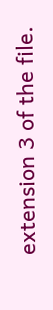extension 3 of the file.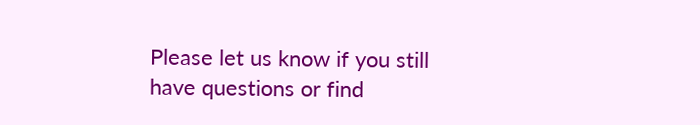Please let us know if you still have questions or find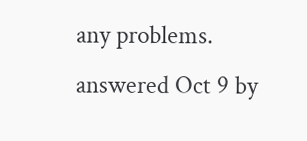any problems.
answered Oct 9 by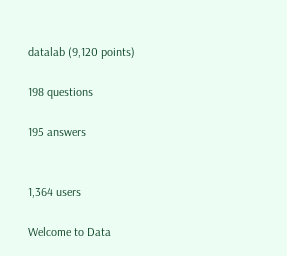datalab (9,120 points)

198 questions

195 answers


1,364 users

Welcome to Data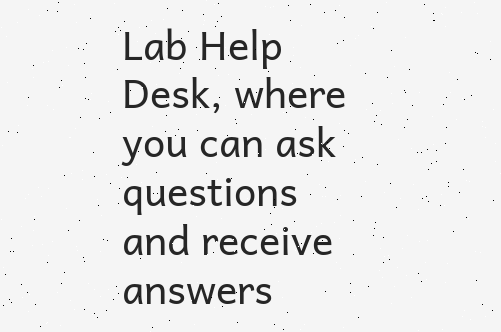Lab Help Desk, where you can ask questions and receive answers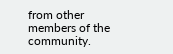from other members of the community.